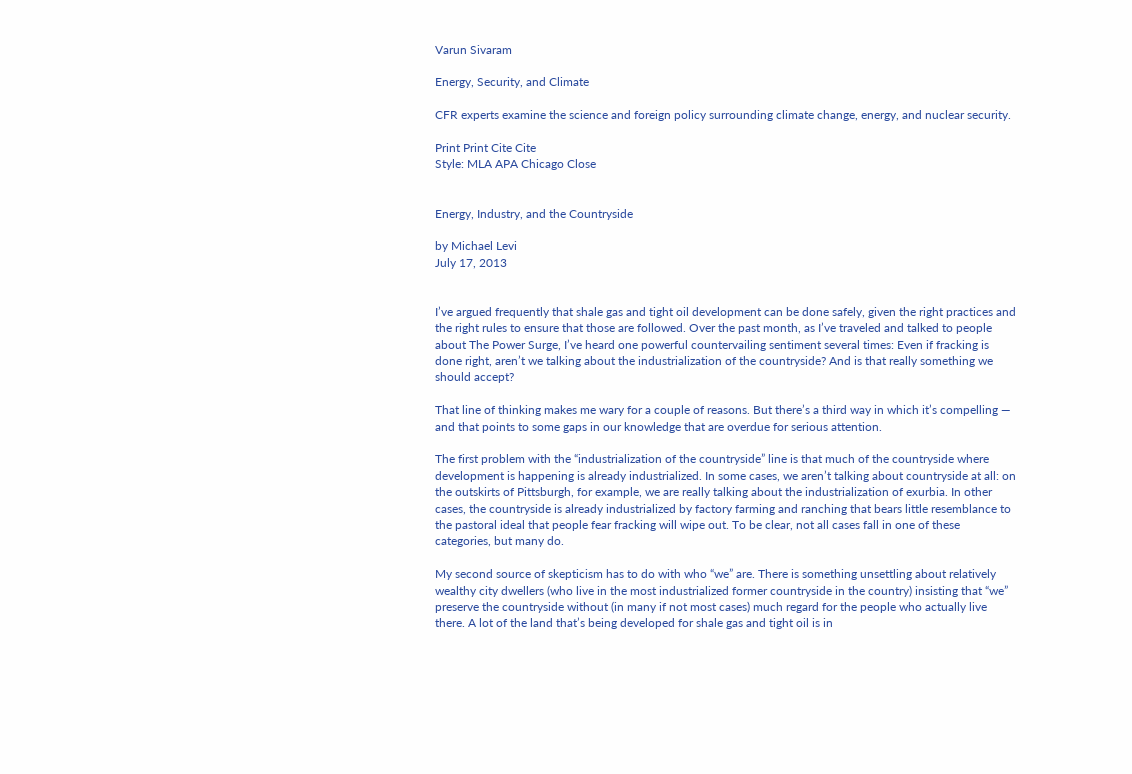Varun Sivaram

Energy, Security, and Climate

CFR experts examine the science and foreign policy surrounding climate change, energy, and nuclear security.

Print Print Cite Cite
Style: MLA APA Chicago Close


Energy, Industry, and the Countryside

by Michael Levi
July 17, 2013


I’ve argued frequently that shale gas and tight oil development can be done safely, given the right practices and the right rules to ensure that those are followed. Over the past month, as I’ve traveled and talked to people about The Power Surge, I’ve heard one powerful countervailing sentiment several times: Even if fracking is done right, aren’t we talking about the industrialization of the countryside? And is that really something we should accept?

That line of thinking makes me wary for a couple of reasons. But there’s a third way in which it’s compelling — and that points to some gaps in our knowledge that are overdue for serious attention.

The first problem with the “industrialization of the countryside” line is that much of the countryside where development is happening is already industrialized. In some cases, we aren’t talking about countryside at all: on the outskirts of Pittsburgh, for example, we are really talking about the industrialization of exurbia. In other cases, the countryside is already industrialized by factory farming and ranching that bears little resemblance to the pastoral ideal that people fear fracking will wipe out. To be clear, not all cases fall in one of these categories, but many do.

My second source of skepticism has to do with who “we” are. There is something unsettling about relatively wealthy city dwellers (who live in the most industrialized former countryside in the country) insisting that “we” preserve the countryside without (in many if not most cases) much regard for the people who actually live there. A lot of the land that’s being developed for shale gas and tight oil is in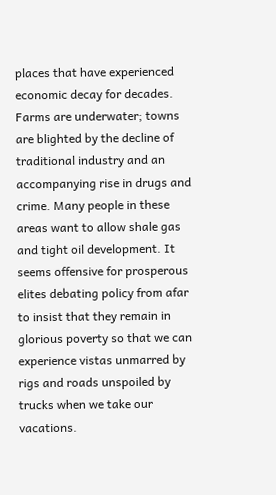places that have experienced economic decay for decades. Farms are underwater; towns are blighted by the decline of traditional industry and an accompanying rise in drugs and crime. Many people in these areas want to allow shale gas and tight oil development. It seems offensive for prosperous elites debating policy from afar to insist that they remain in glorious poverty so that we can experience vistas unmarred by rigs and roads unspoiled by trucks when we take our vacations.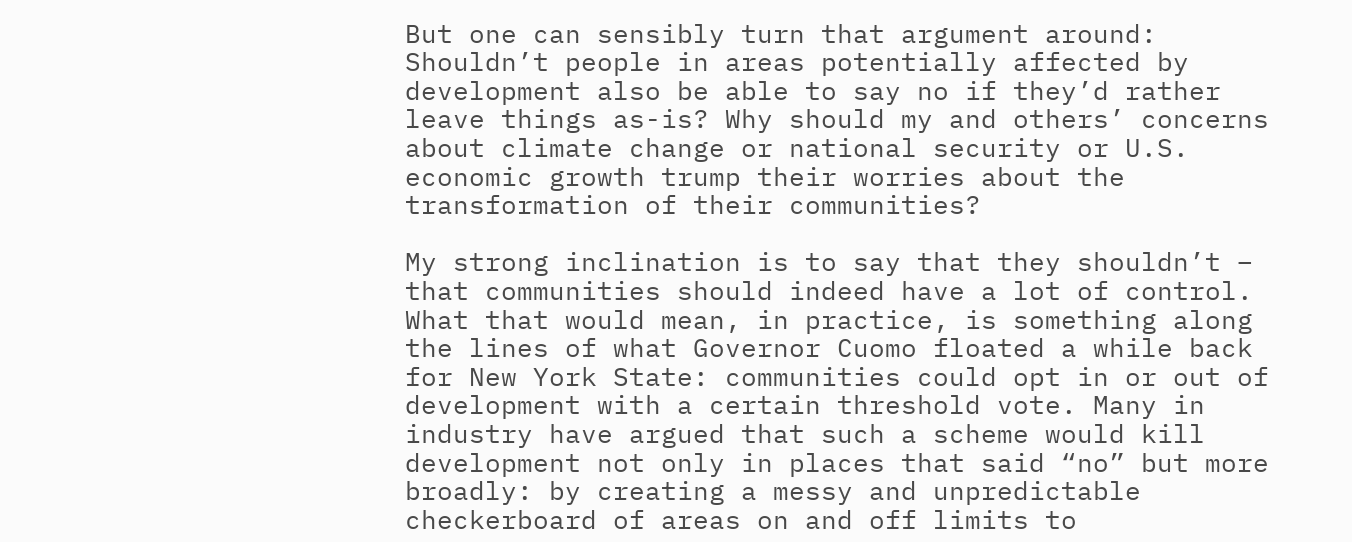But one can sensibly turn that argument around: Shouldn’t people in areas potentially affected by development also be able to say no if they’d rather leave things as-is? Why should my and others’ concerns about climate change or national security or U.S. economic growth trump their worries about the transformation of their communities?

My strong inclination is to say that they shouldn’t – that communities should indeed have a lot of control. What that would mean, in practice, is something along the lines of what Governor Cuomo floated a while back for New York State: communities could opt in or out of development with a certain threshold vote. Many in industry have argued that such a scheme would kill development not only in places that said “no” but more broadly: by creating a messy and unpredictable checkerboard of areas on and off limits to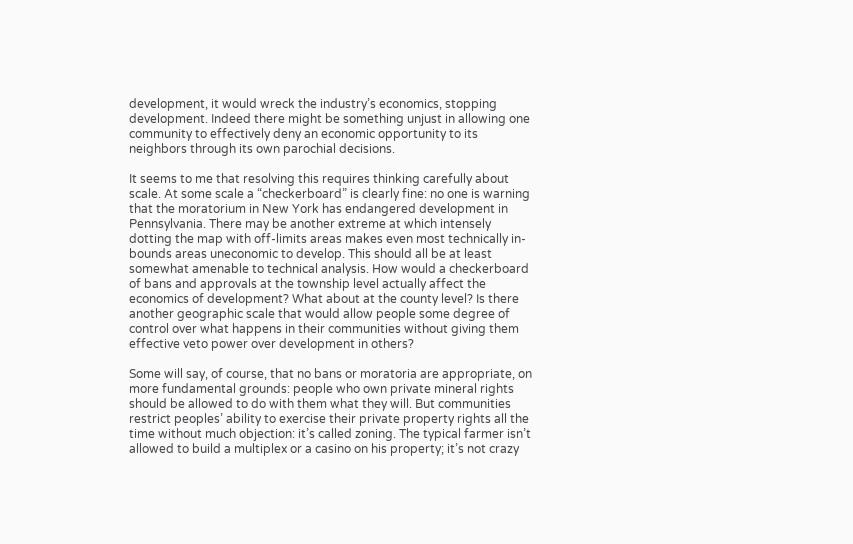development, it would wreck the industry’s economics, stopping development. Indeed there might be something unjust in allowing one community to effectively deny an economic opportunity to its neighbors through its own parochial decisions.

It seems to me that resolving this requires thinking carefully about scale. At some scale a “checkerboard” is clearly fine: no one is warning that the moratorium in New York has endangered development in Pennsylvania. There may be another extreme at which intensely dotting the map with off-limits areas makes even most technically in-bounds areas uneconomic to develop. This should all be at least somewhat amenable to technical analysis. How would a checkerboard of bans and approvals at the township level actually affect the economics of development? What about at the county level? Is there another geographic scale that would allow people some degree of control over what happens in their communities without giving them effective veto power over development in others?

Some will say, of course, that no bans or moratoria are appropriate, on more fundamental grounds: people who own private mineral rights should be allowed to do with them what they will. But communities restrict peoples’ ability to exercise their private property rights all the time without much objection: it’s called zoning. The typical farmer isn’t allowed to build a multiplex or a casino on his property; it’s not crazy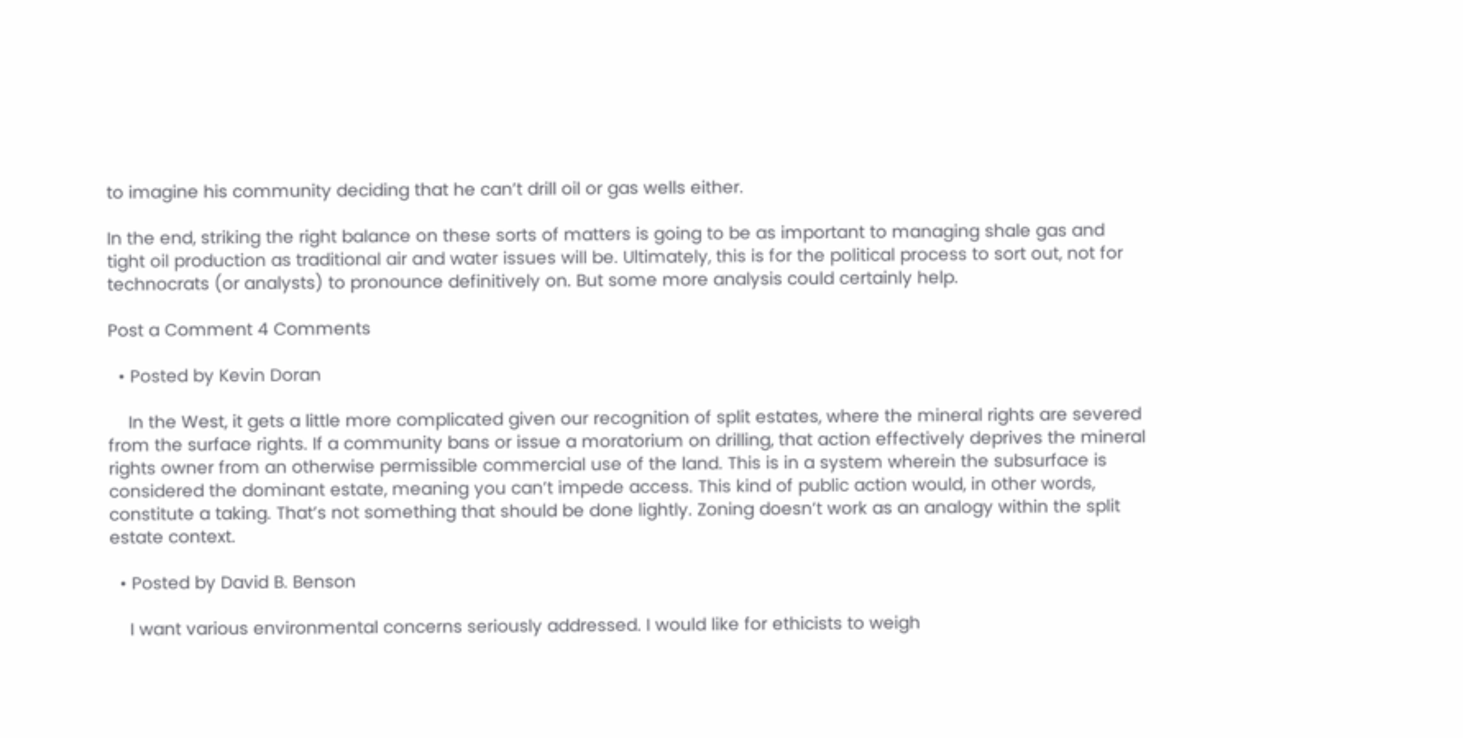to imagine his community deciding that he can’t drill oil or gas wells either.

In the end, striking the right balance on these sorts of matters is going to be as important to managing shale gas and tight oil production as traditional air and water issues will be. Ultimately, this is for the political process to sort out, not for technocrats (or analysts) to pronounce definitively on. But some more analysis could certainly help.

Post a Comment 4 Comments

  • Posted by Kevin Doran

    In the West, it gets a little more complicated given our recognition of split estates, where the mineral rights are severed from the surface rights. If a community bans or issue a moratorium on drilling, that action effectively deprives the mineral rights owner from an otherwise permissible commercial use of the land. This is in a system wherein the subsurface is considered the dominant estate, meaning you can’t impede access. This kind of public action would, in other words, constitute a taking. That’s not something that should be done lightly. Zoning doesn’t work as an analogy within the split estate context.

  • Posted by David B. Benson

    I want various environmental concerns seriously addressed. I would like for ethicists to weigh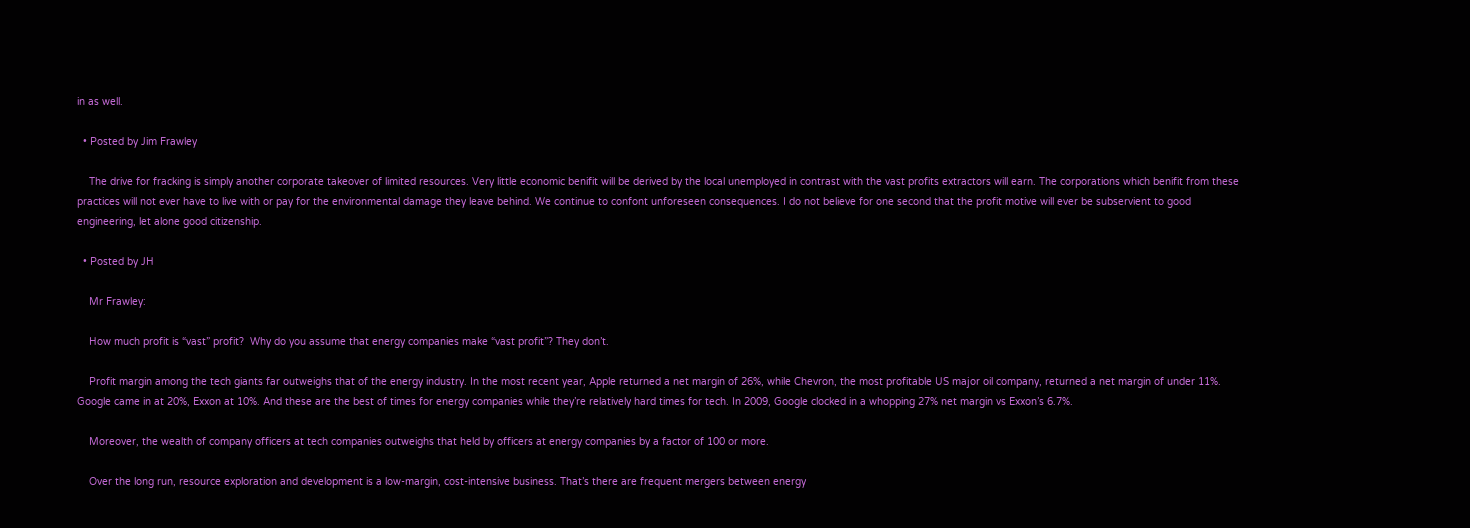in as well.

  • Posted by Jim Frawley

    The drive for fracking is simply another corporate takeover of limited resources. Very little economic benifit will be derived by the local unemployed in contrast with the vast profits extractors will earn. The corporations which benifit from these practices will not ever have to live with or pay for the environmental damage they leave behind. We continue to confont unforeseen consequences. I do not believe for one second that the profit motive will ever be subservient to good engineering, let alone good citizenship.

  • Posted by JH

    Mr Frawley:

    How much profit is “vast” profit?  Why do you assume that energy companies make “vast profit”? They don’t.

    Profit margin among the tech giants far outweighs that of the energy industry. In the most recent year, Apple returned a net margin of 26%, while Chevron, the most profitable US major oil company, returned a net margin of under 11%. Google came in at 20%, Exxon at 10%. And these are the best of times for energy companies while they’re relatively hard times for tech. In 2009, Google clocked in a whopping 27% net margin vs Exxon’s 6.7%.

    Moreover, the wealth of company officers at tech companies outweighs that held by officers at energy companies by a factor of 100 or more.

    Over the long run, resource exploration and development is a low-margin, cost-intensive business. That’s there are frequent mergers between energy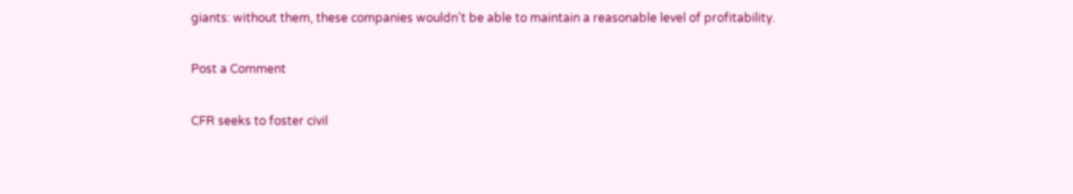giants: without them, these companies wouldn’t be able to maintain a reasonable level of profitability.

Post a Comment

CFR seeks to foster civil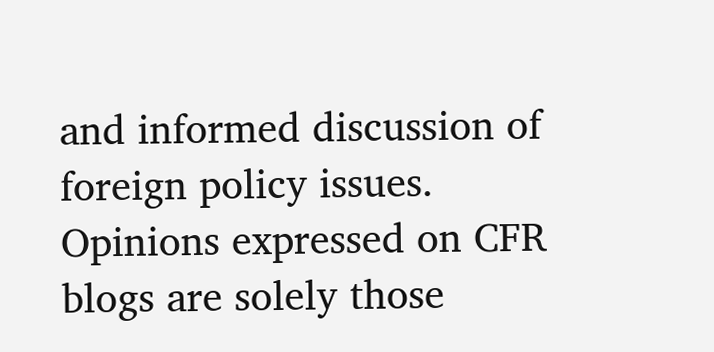and informed discussion of foreign policy issues. Opinions expressed on CFR blogs are solely those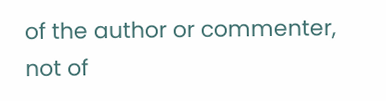of the author or commenter, not of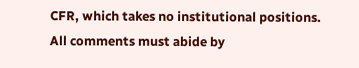CFR, which takes no institutional positions. All comments must abide by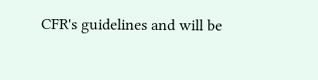CFR's guidelines and will be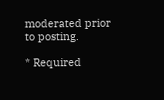moderated prior to posting.

* Required